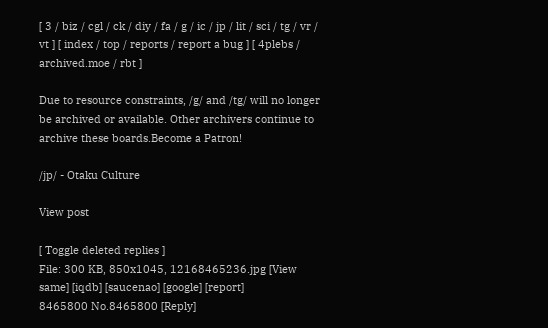[ 3 / biz / cgl / ck / diy / fa / g / ic / jp / lit / sci / tg / vr / vt ] [ index / top / reports / report a bug ] [ 4plebs / archived.moe / rbt ]

Due to resource constraints, /g/ and /tg/ will no longer be archived or available. Other archivers continue to archive these boards.Become a Patron!

/jp/ - Otaku Culture

View post

[ Toggle deleted replies ]
File: 300 KB, 850x1045, 12168465236.jpg [View same] [iqdb] [saucenao] [google] [report]
8465800 No.8465800 [Reply]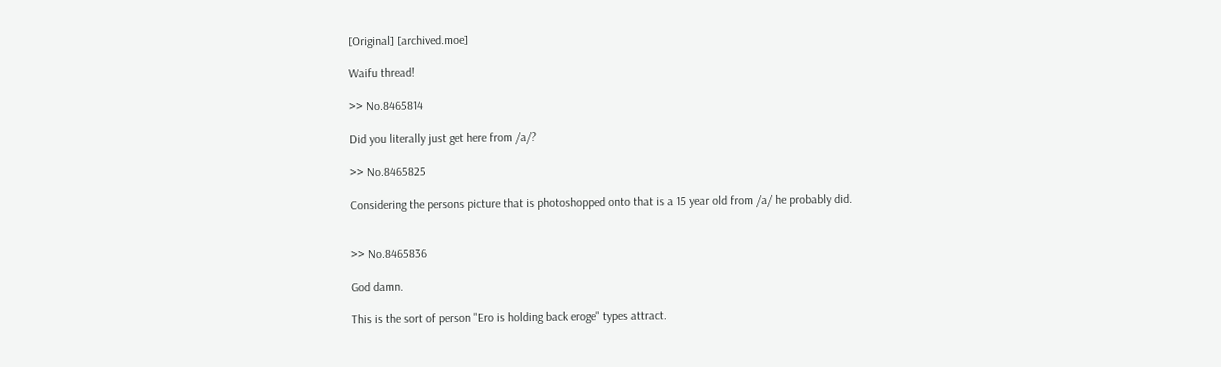[Original] [archived.moe]

Waifu thread!

>> No.8465814

Did you literally just get here from /a/?

>> No.8465825

Considering the persons picture that is photoshopped onto that is a 15 year old from /a/ he probably did.


>> No.8465836

God damn.

This is the sort of person "Ero is holding back eroge" types attract.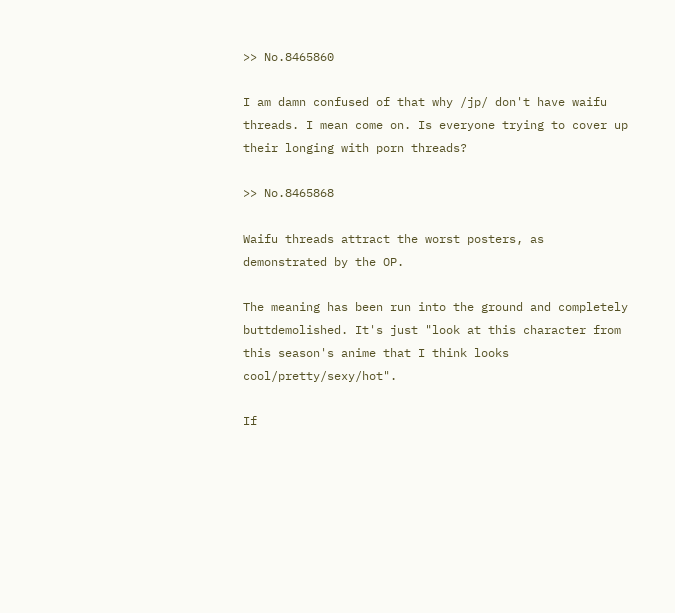>> No.8465860

I am damn confused of that why /jp/ don't have waifu threads. I mean come on. Is everyone trying to cover up their longing with porn threads?

>> No.8465868

Waifu threads attract the worst posters, as demonstrated by the OP.

The meaning has been run into the ground and completely buttdemolished. It's just "look at this character from this season's anime that I think looks cool/pretty/sexy/hot".

If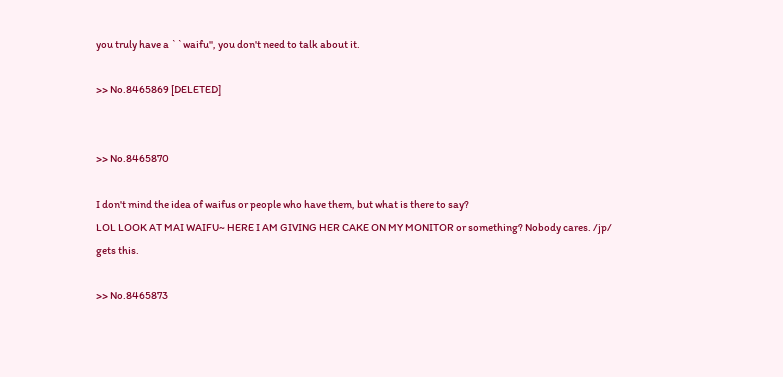you truly have a ``waifu'', you don't need to talk about it.

>> No.8465869 [DELETED]


>> No.8465870

I don't mind the idea of waifus or people who have them, but what is there to say?
LOL LOOK AT MAI WAIFU~ HERE I AM GIVING HER CAKE ON MY MONITOR or something? Nobody cares. /jp/ gets this.

>> No.8465873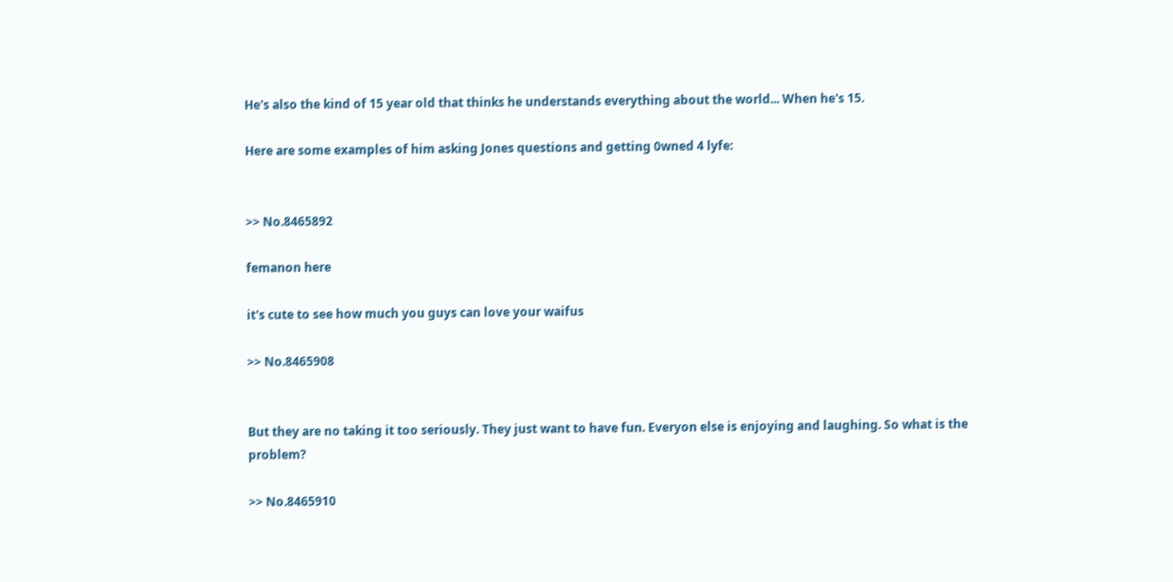He's also the kind of 15 year old that thinks he understands everything about the world... When he's 15.

Here are some examples of him asking Jones questions and getting 0wned 4 lyfe:


>> No.8465892

femanon here

it's cute to see how much you guys can love your waifus

>> No.8465908


But they are no taking it too seriously. They just want to have fun. Everyon else is enjoying and laughing. So what is the problem?

>> No.8465910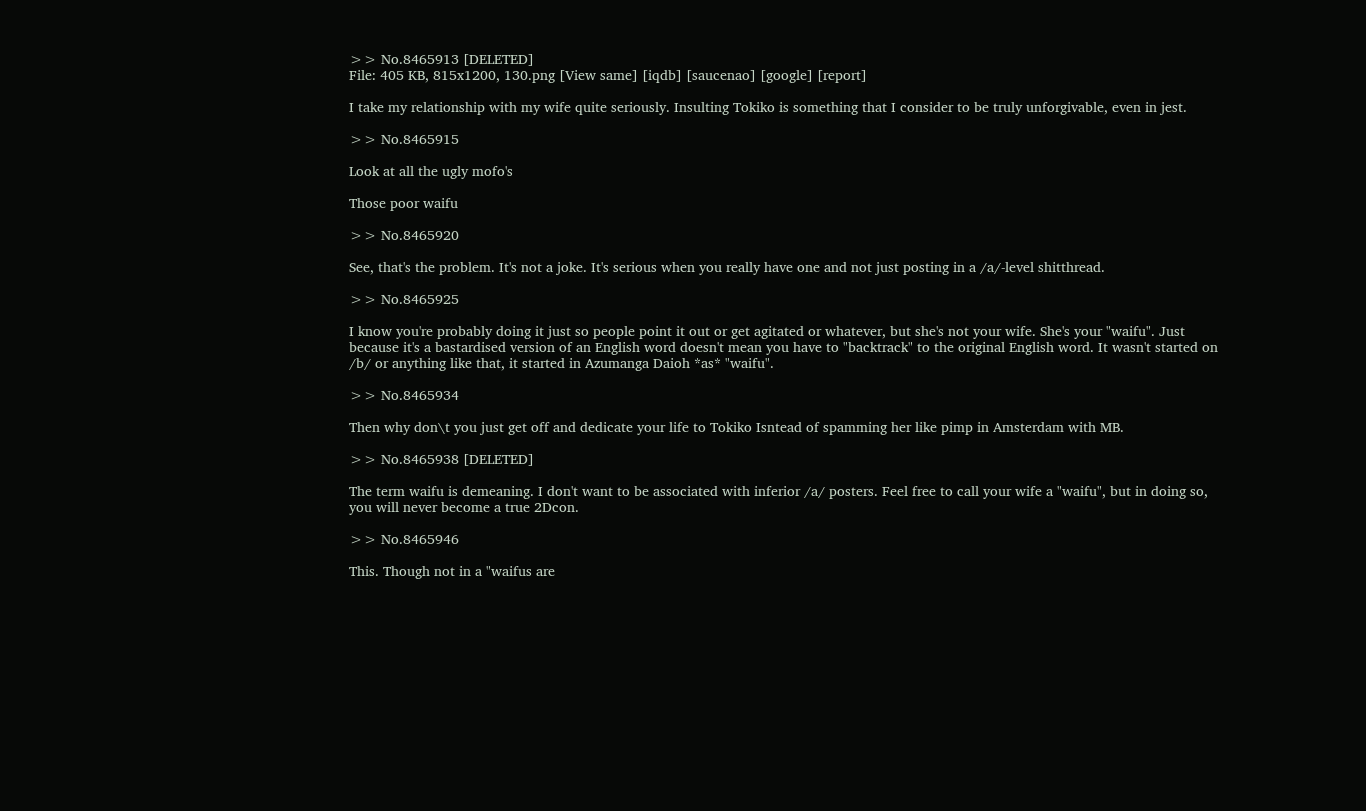>> No.8465913 [DELETED]
File: 405 KB, 815x1200, 130.png [View same] [iqdb] [saucenao] [google] [report]

I take my relationship with my wife quite seriously. Insulting Tokiko is something that I consider to be truly unforgivable, even in jest.

>> No.8465915

Look at all the ugly mofo's

Those poor waifu

>> No.8465920

See, that's the problem. It's not a joke. It's serious when you really have one and not just posting in a /a/-level shitthread.

>> No.8465925

I know you're probably doing it just so people point it out or get agitated or whatever, but she's not your wife. She's your "waifu". Just because it's a bastardised version of an English word doesn't mean you have to "backtrack" to the original English word. It wasn't started on /b/ or anything like that, it started in Azumanga Daioh *as* "waifu".

>> No.8465934

Then why don\t you just get off and dedicate your life to Tokiko Isntead of spamming her like pimp in Amsterdam with MB.

>> No.8465938 [DELETED]

The term waifu is demeaning. I don't want to be associated with inferior /a/ posters. Feel free to call your wife a "waifu", but in doing so, you will never become a true 2Dcon.

>> No.8465946

This. Though not in a "waifus are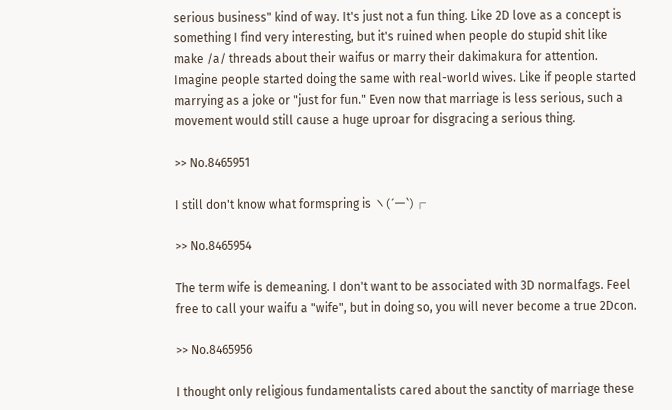serious business" kind of way. It's just not a fun thing. Like 2D love as a concept is something I find very interesting, but it's ruined when people do stupid shit like make /a/ threads about their waifus or marry their dakimakura for attention.
Imagine people started doing the same with real-world wives. Like if people started marrying as a joke or "just for fun." Even now that marriage is less serious, such a movement would still cause a huge uproar for disgracing a serious thing.

>> No.8465951

I still don't know what formspring is ヽ(´ー`)┌

>> No.8465954

The term wife is demeaning. I don't want to be associated with 3D normalfags. Feel free to call your waifu a "wife", but in doing so, you will never become a true 2Dcon.

>> No.8465956

I thought only religious fundamentalists cared about the sanctity of marriage these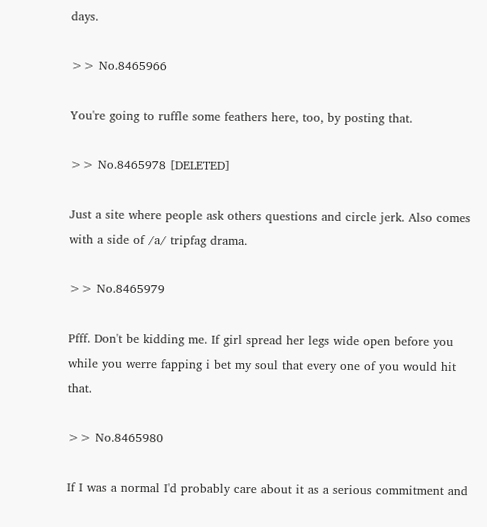days.

>> No.8465966

You're going to ruffle some feathers here, too, by posting that.

>> No.8465978 [DELETED]

Just a site where people ask others questions and circle jerk. Also comes with a side of /a/ tripfag drama.

>> No.8465979

Pfff. Don't be kidding me. If girl spread her legs wide open before you while you werre fapping i bet my soul that every one of you would hit that.

>> No.8465980

If I was a normal I'd probably care about it as a serious commitment and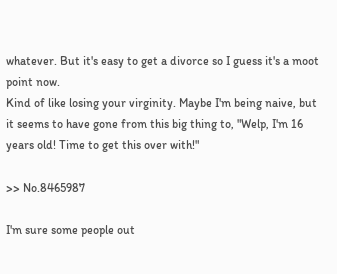whatever. But it's easy to get a divorce so I guess it's a moot point now.
Kind of like losing your virginity. Maybe I'm being naive, but it seems to have gone from this big thing to, "Welp, I'm 16 years old! Time to get this over with!"

>> No.8465987

I'm sure some people out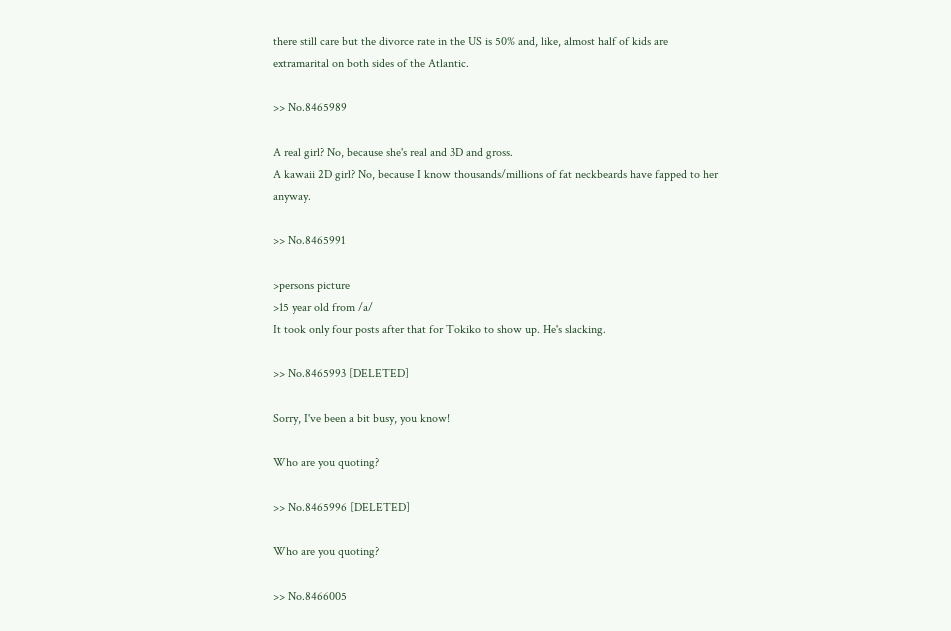there still care but the divorce rate in the US is 50% and, like, almost half of kids are extramarital on both sides of the Atlantic.

>> No.8465989

A real girl? No, because she's real and 3D and gross.
A kawaii 2D girl? No, because I know thousands/millions of fat neckbeards have fapped to her anyway.

>> No.8465991

>persons picture
>15 year old from /a/
It took only four posts after that for Tokiko to show up. He's slacking.

>> No.8465993 [DELETED]

Sorry, I've been a bit busy, you know!

Who are you quoting?

>> No.8465996 [DELETED]

Who are you quoting?

>> No.8466005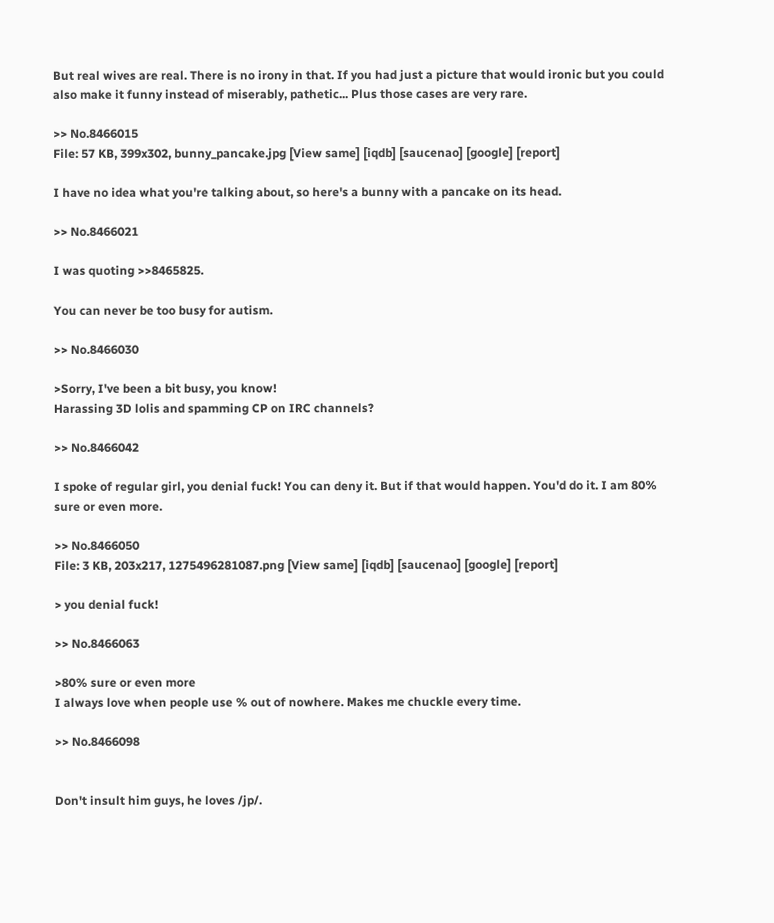But real wives are real. There is no irony in that. If you had just a picture that would ironic but you could also make it funny instead of miserably, pathetic... Plus those cases are very rare.

>> No.8466015
File: 57 KB, 399x302, bunny_pancake.jpg [View same] [iqdb] [saucenao] [google] [report]

I have no idea what you're talking about, so here's a bunny with a pancake on its head.

>> No.8466021

I was quoting >>8465825.

You can never be too busy for autism.

>> No.8466030

>Sorry, I've been a bit busy, you know!
Harassing 3D lolis and spamming CP on IRC channels?

>> No.8466042

I spoke of regular girl, you denial fuck! You can deny it. But if that would happen. You'd do it. I am 80% sure or even more.

>> No.8466050
File: 3 KB, 203x217, 1275496281087.png [View same] [iqdb] [saucenao] [google] [report]

> you denial fuck!

>> No.8466063

>80% sure or even more
I always love when people use % out of nowhere. Makes me chuckle every time.

>> No.8466098


Don't insult him guys, he loves /jp/.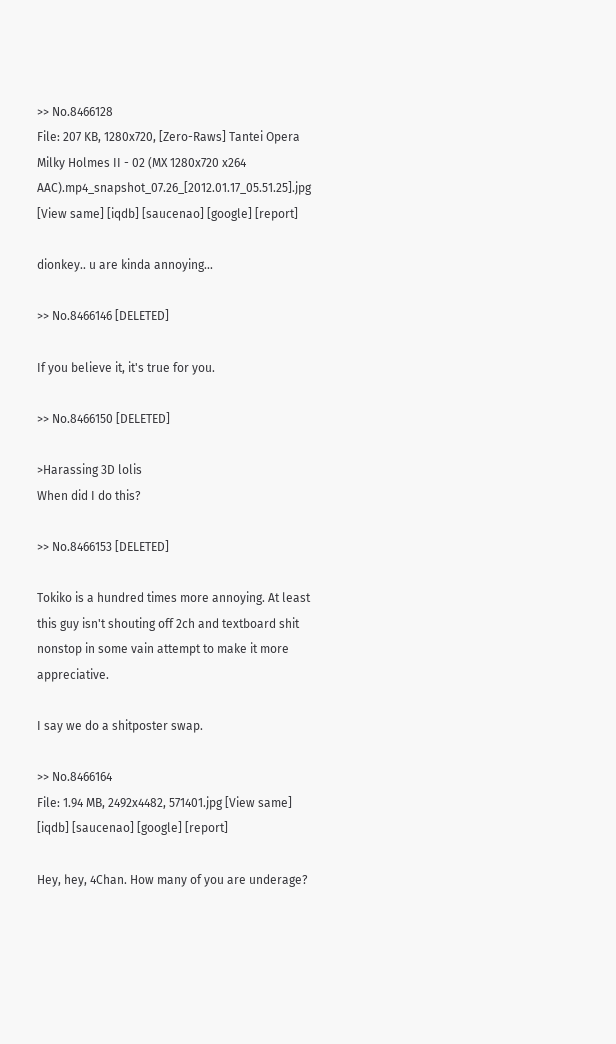>> No.8466128
File: 207 KB, 1280x720, [Zero-Raws] Tantei Opera Milky Holmes II - 02 (MX 1280x720 x264 AAC).mp4_snapshot_07.26_[2012.01.17_05.51.25].jpg [View same] [iqdb] [saucenao] [google] [report]

dionkey.. u are kinda annoying...

>> No.8466146 [DELETED]

If you believe it, it's true for you.

>> No.8466150 [DELETED]

>Harassing 3D lolis
When did I do this?

>> No.8466153 [DELETED]

Tokiko is a hundred times more annoying. At least this guy isn't shouting off 2ch and textboard shit nonstop in some vain attempt to make it more appreciative.

I say we do a shitposter swap.

>> No.8466164
File: 1.94 MB, 2492x4482, 571401.jpg [View same] [iqdb] [saucenao] [google] [report]

Hey, hey, 4Chan. How many of you are underage?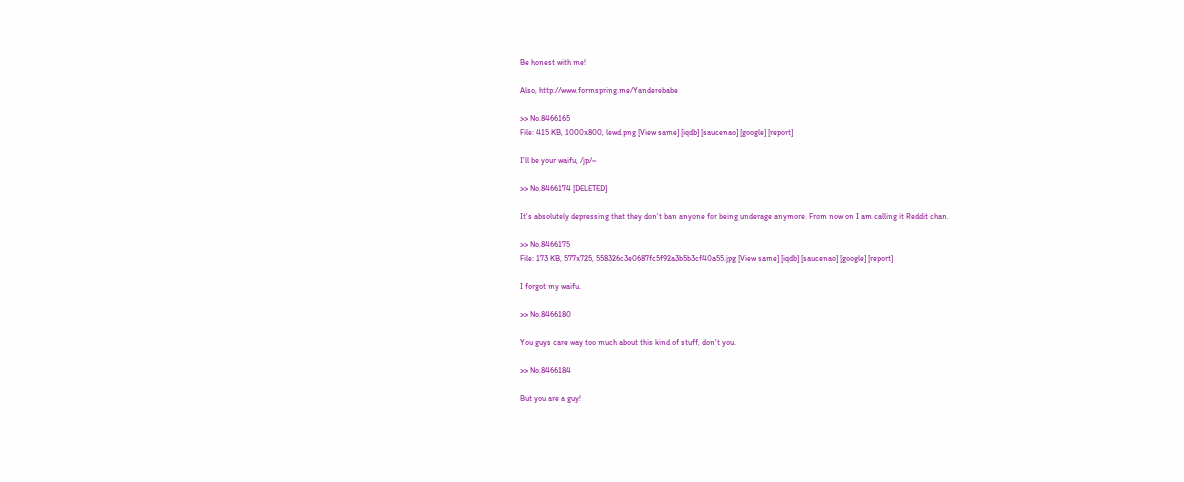Be honest with me!

Also, http://www.formspring.me/Yanderebabe

>> No.8466165
File: 415 KB, 1000x800, lewd.png [View same] [iqdb] [saucenao] [google] [report]

I'll be your waifu, /jp/~

>> No.8466174 [DELETED]

It's absolutely depressing that they don't ban anyone for being underage anymore. From now on I am calling it Reddit chan.

>> No.8466175
File: 173 KB, 577x725, 558326c3e0687fc5f92a3b5b3cf40a55.jpg [View same] [iqdb] [saucenao] [google] [report]

I forgot my waifu.

>> No.8466180

You guys care way too much about this kind of stuff, don't you.

>> No.8466184

But you are a guy!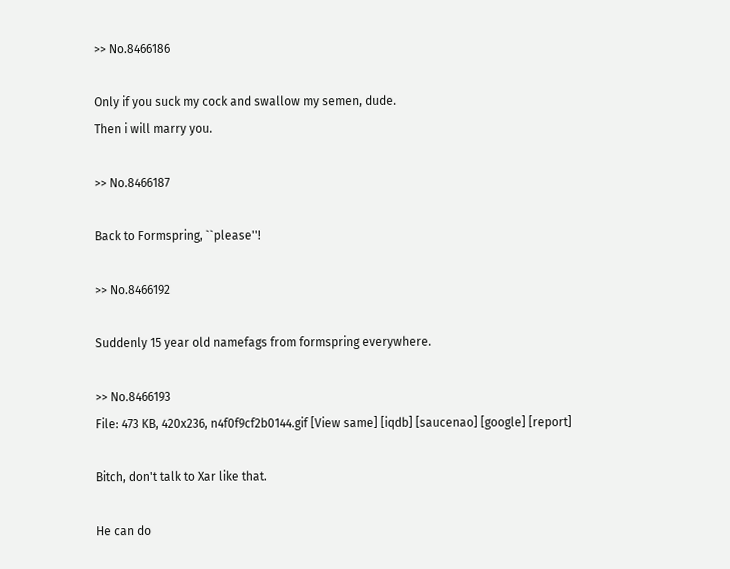>> No.8466186

Only if you suck my cock and swallow my semen, dude.
Then i will marry you.

>> No.8466187

Back to Formspring, ``please''!

>> No.8466192

Suddenly 15 year old namefags from formspring everywhere.

>> No.8466193
File: 473 KB, 420x236, n4f0f9cf2b0144.gif [View same] [iqdb] [saucenao] [google] [report]

Bitch, don't talk to Xar like that.

He can do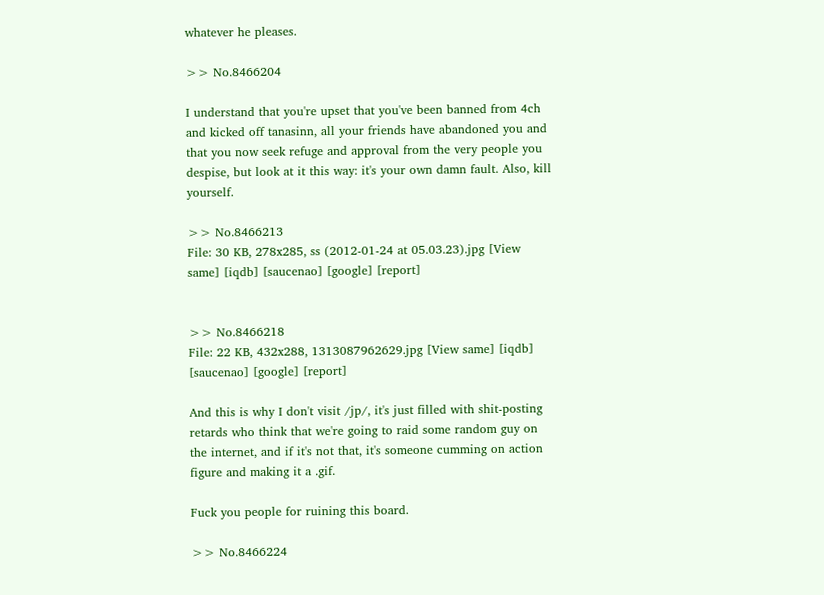whatever he pleases.

>> No.8466204

I understand that you're upset that you've been banned from 4ch and kicked off tanasinn, all your friends have abandoned you and that you now seek refuge and approval from the very people you despise, but look at it this way: it's your own damn fault. Also, kill yourself.

>> No.8466213
File: 30 KB, 278x285, ss (2012-01-24 at 05.03.23).jpg [View same] [iqdb] [saucenao] [google] [report]


>> No.8466218
File: 22 KB, 432x288, 1313087962629.jpg [View same] [iqdb] [saucenao] [google] [report]

And this is why I don't visit /jp/, it's just filled with shit-posting retards who think that we're going to raid some random guy on the internet, and if it's not that, it's someone cumming on action figure and making it a .gif.

Fuck you people for ruining this board.

>> No.8466224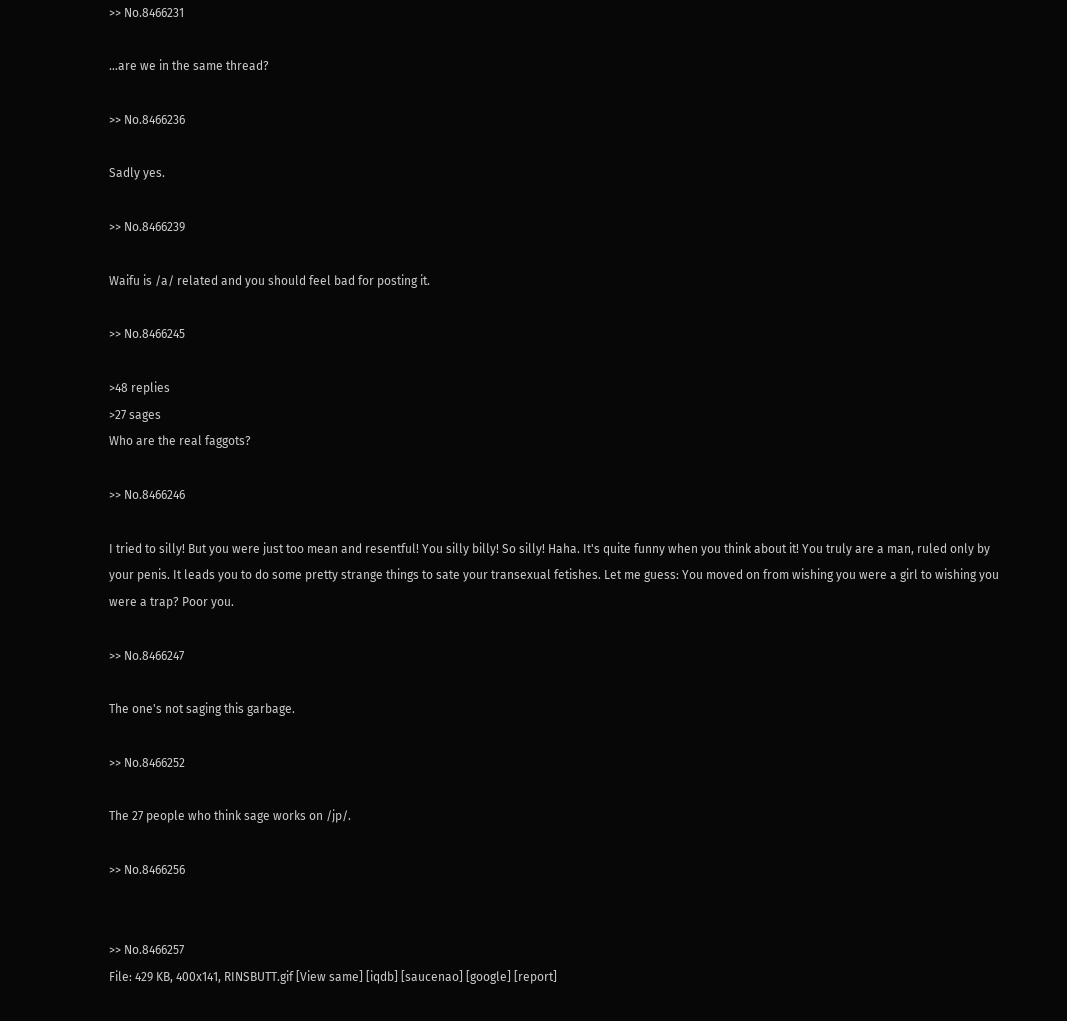>> No.8466231

...are we in the same thread?

>> No.8466236

Sadly yes.

>> No.8466239

Waifu is /a/ related and you should feel bad for posting it.

>> No.8466245

>48 replies
>27 sages
Who are the real faggots?

>> No.8466246

I tried to silly! But you were just too mean and resentful! You silly billy! So silly! Haha. It's quite funny when you think about it! You truly are a man, ruled only by your penis. It leads you to do some pretty strange things to sate your transexual fetishes. Let me guess: You moved on from wishing you were a girl to wishing you were a trap? Poor you.

>> No.8466247

The one's not saging this garbage.

>> No.8466252

The 27 people who think sage works on /jp/.

>> No.8466256


>> No.8466257
File: 429 KB, 400x141, RINSBUTT.gif [View same] [iqdb] [saucenao] [google] [report]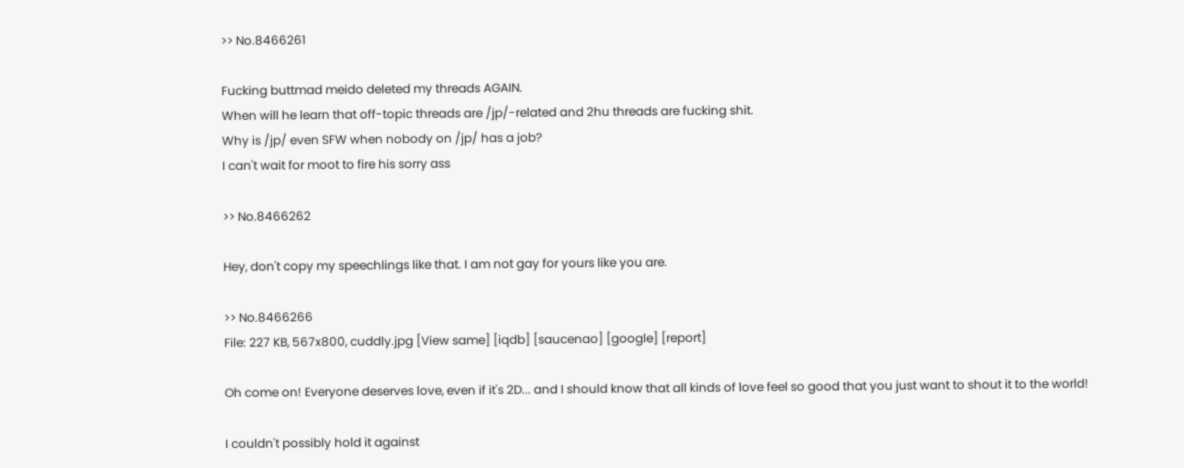>> No.8466261

Fucking buttmad meido deleted my threads AGAIN.
When will he learn that off-topic threads are /jp/-related and 2hu threads are fucking shit.
Why is /jp/ even SFW when nobody on /jp/ has a job?
I can't wait for moot to fire his sorry ass

>> No.8466262

Hey, don't copy my speechlings like that. I am not gay for yours like you are.

>> No.8466266
File: 227 KB, 567x800, cuddly.jpg [View same] [iqdb] [saucenao] [google] [report]

Oh come on! Everyone deserves love, even if it's 2D... and I should know that all kinds of love feel so good that you just want to shout it to the world!

I couldn't possibly hold it against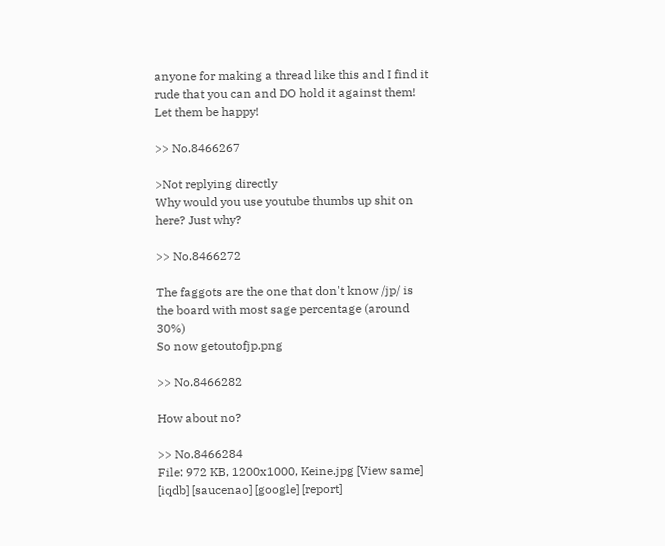anyone for making a thread like this and I find it rude that you can and DO hold it against them! Let them be happy!

>> No.8466267

>Not replying directly
Why would you use youtube thumbs up shit on here? Just why?

>> No.8466272

The faggots are the one that don't know /jp/ is the board with most sage percentage (around 30%)
So now getoutofjp.png

>> No.8466282

How about no?

>> No.8466284
File: 972 KB, 1200x1000, Keine.jpg [View same] [iqdb] [saucenao] [google] [report]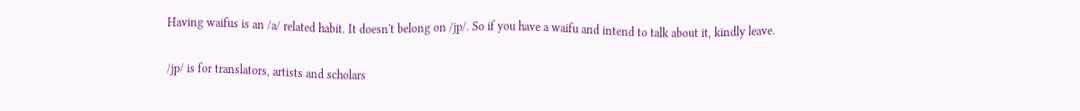Having waifus is an /a/ related habit. It doesn't belong on /jp/. So if you have a waifu and intend to talk about it, kindly leave.

/jp/ is for translators, artists and scholars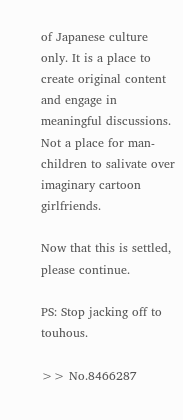of Japanese culture only. It is a place to create original content and engage in meaningful discussions. Not a place for man-children to salivate over imaginary cartoon girlfriends.

Now that this is settled, please continue.

PS: Stop jacking off to touhous.

>> No.8466287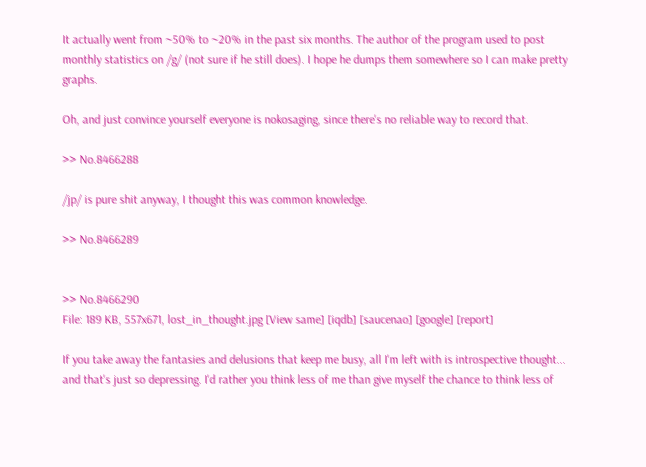It actually went from ~50% to ~20% in the past six months. The author of the program used to post monthly statistics on /g/ (not sure if he still does). I hope he dumps them somewhere so I can make pretty graphs.

Oh, and just convince yourself everyone is nokosaging, since there's no reliable way to record that.

>> No.8466288

/jp/ is pure shit anyway, I thought this was common knowledge.

>> No.8466289


>> No.8466290
File: 189 KB, 557x671, lost_in_thought.jpg [View same] [iqdb] [saucenao] [google] [report]

If you take away the fantasies and delusions that keep me busy, all I'm left with is introspective thought... and that's just so depressing. I'd rather you think less of me than give myself the chance to think less of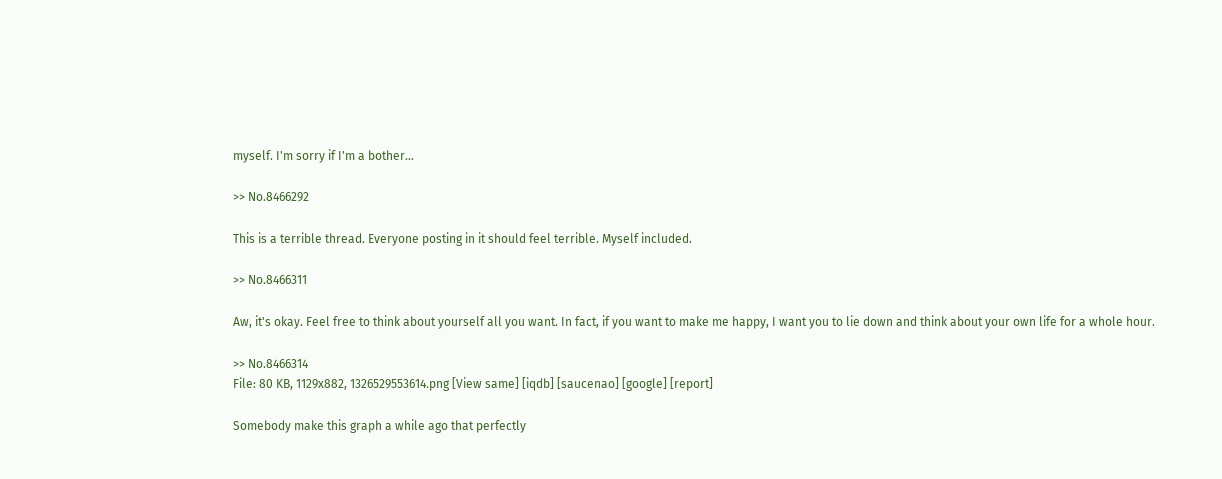myself. I'm sorry if I'm a bother...

>> No.8466292

This is a terrible thread. Everyone posting in it should feel terrible. Myself included.

>> No.8466311

Aw, it's okay. Feel free to think about yourself all you want. In fact, if you want to make me happy, I want you to lie down and think about your own life for a whole hour.

>> No.8466314
File: 80 KB, 1129x882, 1326529553614.png [View same] [iqdb] [saucenao] [google] [report]

Somebody make this graph a while ago that perfectly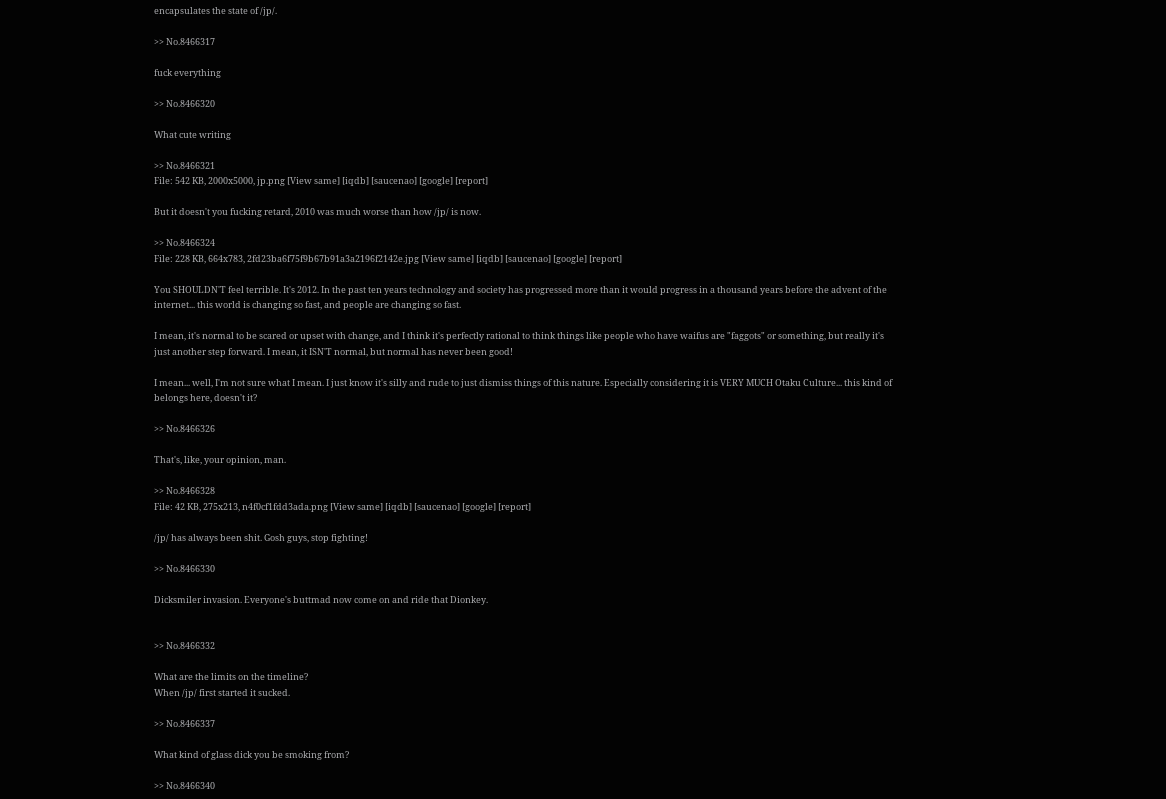encapsulates the state of /jp/.

>> No.8466317

fuck everything

>> No.8466320

What cute writing

>> No.8466321
File: 542 KB, 2000x5000, jp.png [View same] [iqdb] [saucenao] [google] [report]

But it doesn't you fucking retard, 2010 was much worse than how /jp/ is now.

>> No.8466324
File: 228 KB, 664x783, 2fd23ba6f75f9b67b91a3a2196f2142e.jpg [View same] [iqdb] [saucenao] [google] [report]

You SHOULDN'T feel terrible. It's 2012. In the past ten years technology and society has progressed more than it would progress in a thousand years before the advent of the internet... this world is changing so fast, and people are changing so fast.

I mean, it's normal to be scared or upset with change, and I think it's perfectly rational to think things like people who have waifus are "faggots" or something, but really it's just another step forward. I mean, it ISN'T normal, but normal has never been good!

I mean... well, I'm not sure what I mean. I just know it's silly and rude to just dismiss things of this nature. Especially considering it is VERY MUCH Otaku Culture... this kind of belongs here, doesn't it?

>> No.8466326

That's, like, your opinion, man.

>> No.8466328
File: 42 KB, 275x213, n4f0cf1fdd3ada.png [View same] [iqdb] [saucenao] [google] [report]

/jp/ has always been shit. Gosh guys, stop fighting!

>> No.8466330

Dicksmiler invasion. Everyone's buttmad now come on and ride that Dionkey.


>> No.8466332

What are the limits on the timeline?
When /jp/ first started it sucked.

>> No.8466337

What kind of glass dick you be smoking from?

>> No.8466340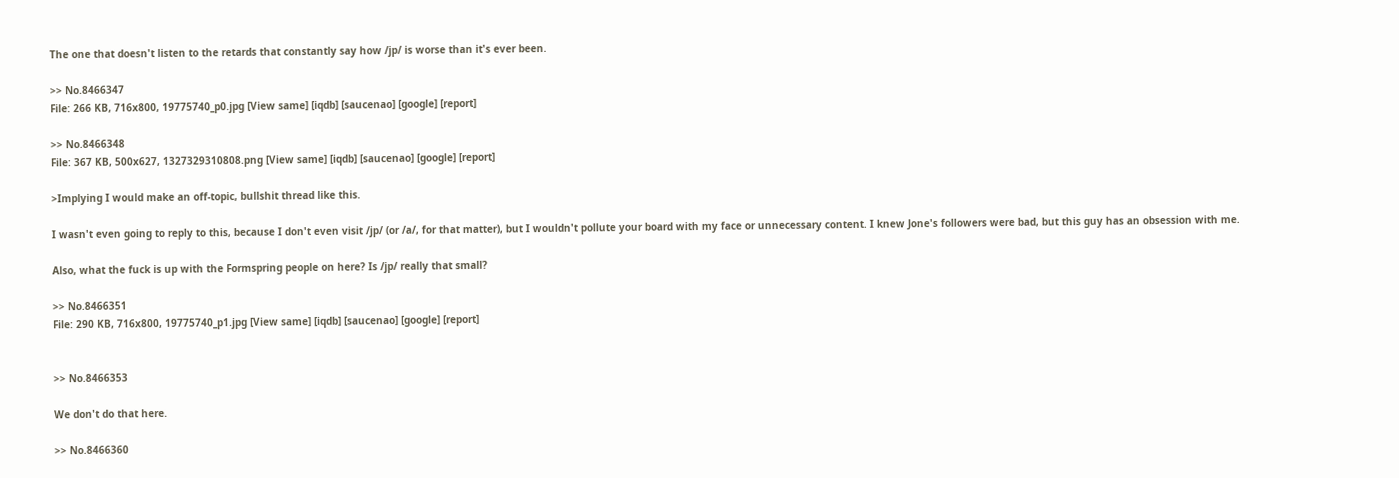The one that doesn't listen to the retards that constantly say how /jp/ is worse than it's ever been.

>> No.8466347
File: 266 KB, 716x800, 19775740_p0.jpg [View same] [iqdb] [saucenao] [google] [report]

>> No.8466348
File: 367 KB, 500x627, 1327329310808.png [View same] [iqdb] [saucenao] [google] [report]

>Implying I would make an off-topic, bullshit thread like this.

I wasn't even going to reply to this, because I don't even visit /jp/ (or /a/, for that matter), but I wouldn't pollute your board with my face or unnecessary content. I knew Jone's followers were bad, but this guy has an obsession with me.

Also, what the fuck is up with the Formspring people on here? Is /jp/ really that small?

>> No.8466351
File: 290 KB, 716x800, 19775740_p1.jpg [View same] [iqdb] [saucenao] [google] [report]


>> No.8466353

We don't do that here.

>> No.8466360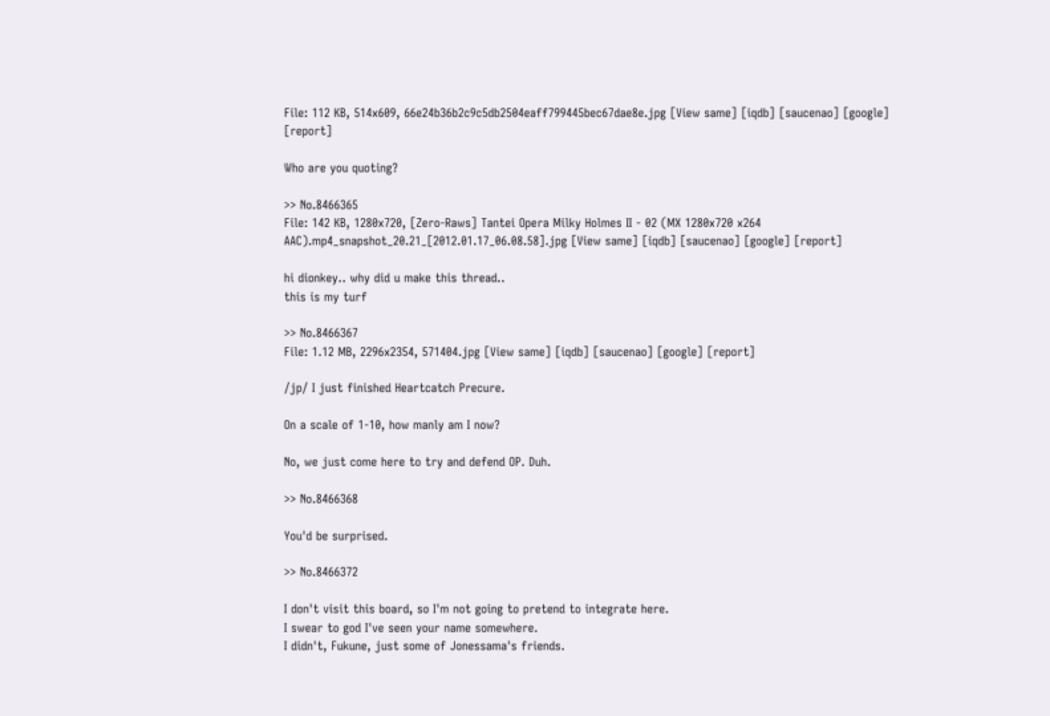File: 112 KB, 514x609, 66e24b36b2c9c5db2504eaff799445bec67dae8e.jpg [View same] [iqdb] [saucenao] [google] [report]

Who are you quoting?

>> No.8466365
File: 142 KB, 1280x720, [Zero-Raws] Tantei Opera Milky Holmes II - 02 (MX 1280x720 x264 AAC).mp4_snapshot_20.21_[2012.01.17_06.08.58].jpg [View same] [iqdb] [saucenao] [google] [report]

hi dionkey.. why did u make this thread..
this is my turf

>> No.8466367
File: 1.12 MB, 2296x2354, 571404.jpg [View same] [iqdb] [saucenao] [google] [report]

/jp/ I just finished Heartcatch Precure.

On a scale of 1-10, how manly am I now?

No, we just come here to try and defend OP. Duh.

>> No.8466368

You'd be surprised.

>> No.8466372

I don't visit this board, so I'm not going to pretend to integrate here.
I swear to god I've seen your name somewhere.
I didn't, Fukune, just some of Jonessama's friends.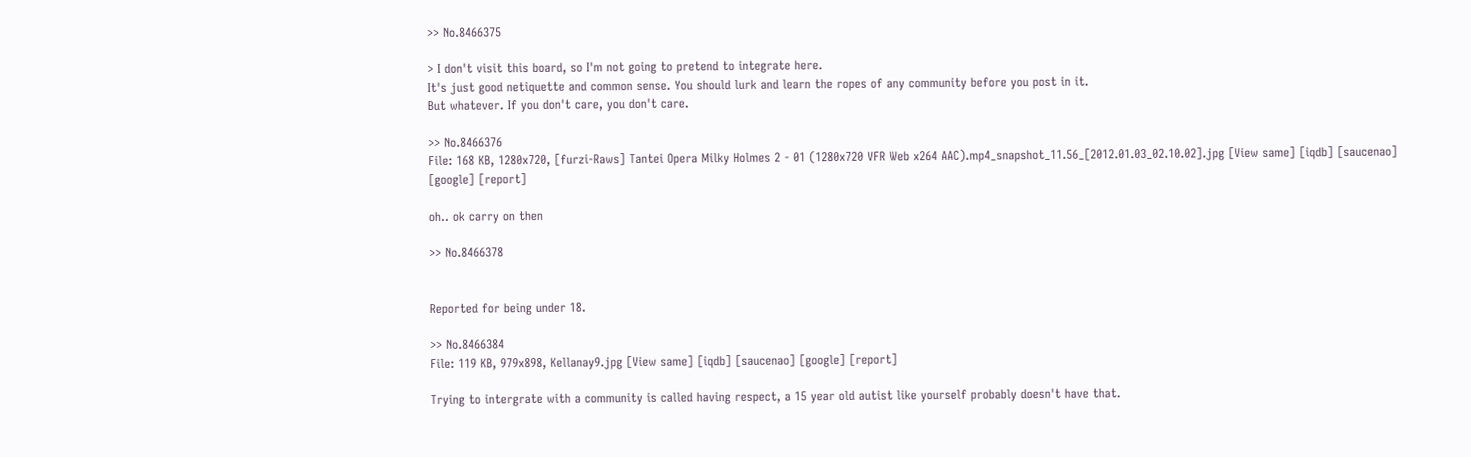>> No.8466375

> I don't visit this board, so I'm not going to pretend to integrate here.
It's just good netiquette and common sense. You should lurk and learn the ropes of any community before you post in it.
But whatever. If you don't care, you don't care.

>> No.8466376
File: 168 KB, 1280x720, [furzi-Raws] Tantei Opera Milky Holmes 2 - 01 (1280x720 VFR Web x264 AAC).mp4_snapshot_11.56_[2012.01.03_02.10.02].jpg [View same] [iqdb] [saucenao] [google] [report]

oh.. ok carry on then

>> No.8466378


Reported for being under 18.

>> No.8466384
File: 119 KB, 979x898, Kellanay9.jpg [View same] [iqdb] [saucenao] [google] [report]

Trying to intergrate with a community is called having respect, a 15 year old autist like yourself probably doesn't have that.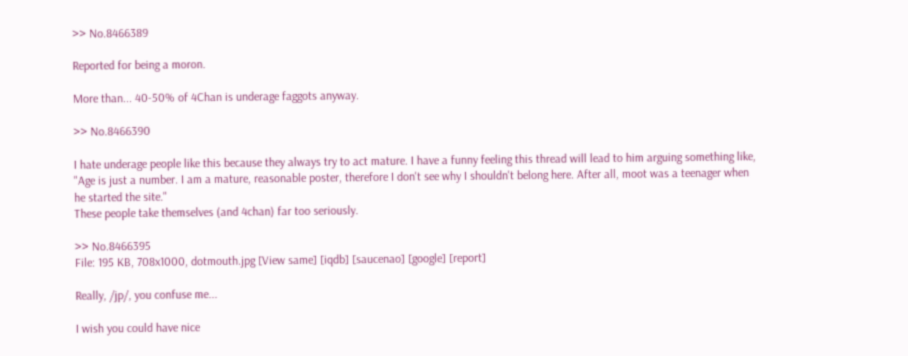>> No.8466389

Reported for being a moron.

More than... 40-50% of 4Chan is underage faggots anyway.

>> No.8466390

I hate underage people like this because they always try to act mature. I have a funny feeling this thread will lead to him arguing something like, "Age is just a number. I am a mature, reasonable poster, therefore I don't see why I shouldn't belong here. After all, moot was a teenager when he started the site."
These people take themselves (and 4chan) far too seriously.

>> No.8466395
File: 195 KB, 708x1000, dotmouth.jpg [View same] [iqdb] [saucenao] [google] [report]

Really, /jp/, you confuse me...

I wish you could have nice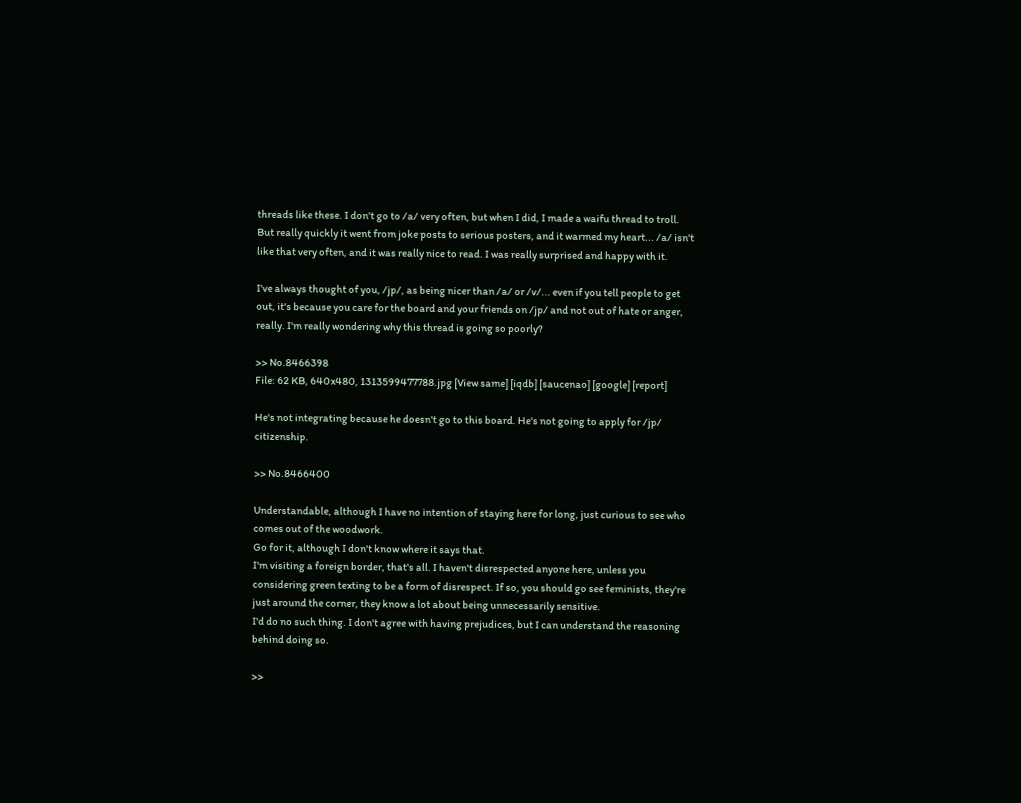threads like these. I don't go to /a/ very often, but when I did, I made a waifu thread to troll. But really quickly it went from joke posts to serious posters, and it warmed my heart... /a/ isn't like that very often, and it was really nice to read. I was really surprised and happy with it.

I've always thought of you, /jp/, as being nicer than /a/ or /v/... even if you tell people to get out, it's because you care for the board and your friends on /jp/ and not out of hate or anger, really. I'm really wondering why this thread is going so poorly?

>> No.8466398
File: 62 KB, 640x480, 1313599477788.jpg [View same] [iqdb] [saucenao] [google] [report]

He's not integrating because he doesn't go to this board. He's not going to apply for /jp/ citizenship.

>> No.8466400

Understandable, although I have no intention of staying here for long, just curious to see who comes out of the woodwork.
Go for it, although I don't know where it says that.
I'm visiting a foreign border, that's all. I haven't disrespected anyone here, unless you considering green texting to be a form of disrespect. If so, you should go see feminists, they're just around the corner, they know a lot about being unnecessarily sensitive.
I'd do no such thing. I don't agree with having prejudices, but I can understand the reasoning behind doing so.

>>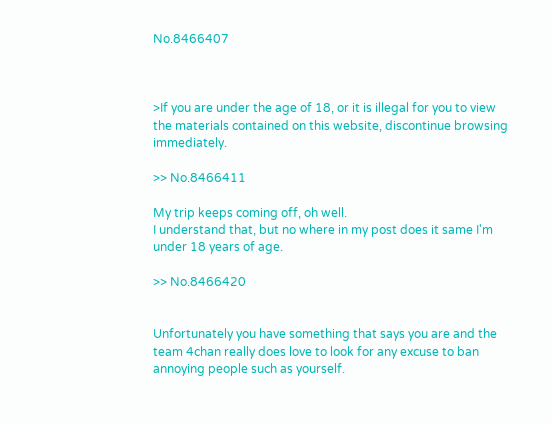No.8466407



>If you are under the age of 18, or it is illegal for you to view the materials contained on this website, discontinue browsing immediately.

>> No.8466411

My trip keeps coming off, oh well.
I understand that, but no where in my post does it same I'm under 18 years of age.

>> No.8466420


Unfortunately you have something that says you are and the team 4chan really does love to look for any excuse to ban annoying people such as yourself.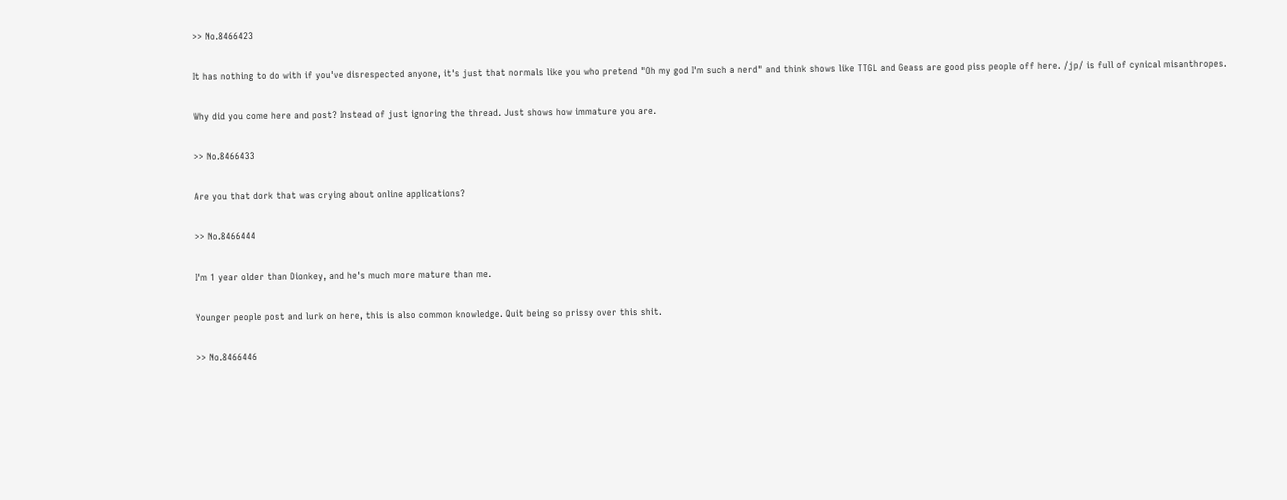>> No.8466423

It has nothing to do with if you've disrespected anyone, it's just that normals like you who pretend "Oh my god I'm such a nerd" and think shows like TTGL and Geass are good piss people off here. /jp/ is full of cynical misanthropes.

Why did you come here and post? Instead of just ignoring the thread. Just shows how immature you are.

>> No.8466433

Are you that dork that was crying about online applications?

>> No.8466444

I'm 1 year older than Dionkey, and he's much more mature than me.

Younger people post and lurk on here, this is also common knowledge. Quit being so prissy over this shit.

>> No.8466446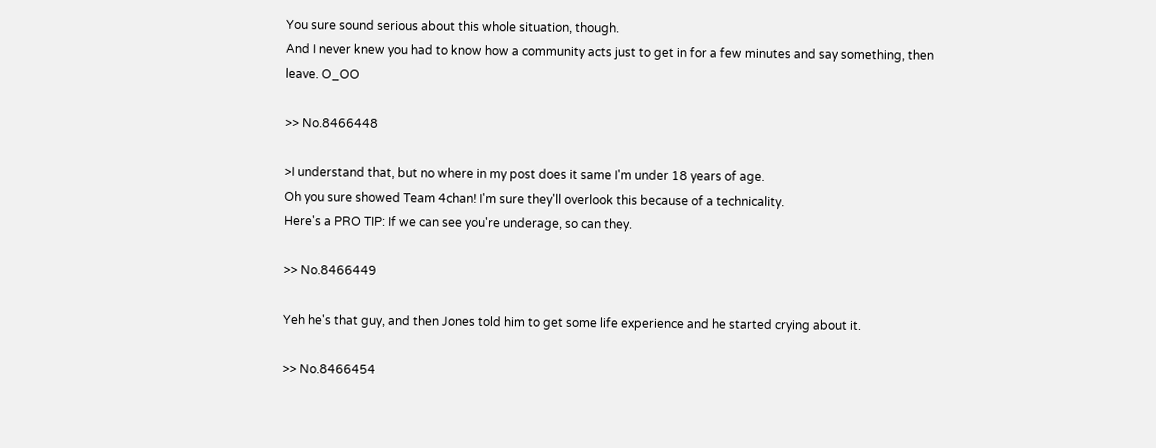You sure sound serious about this whole situation, though.
And I never knew you had to know how a community acts just to get in for a few minutes and say something, then leave. O_OO

>> No.8466448

>I understand that, but no where in my post does it same I'm under 18 years of age.
Oh you sure showed Team 4chan! I'm sure they'll overlook this because of a technicality.
Here's a PRO TIP: If we can see you're underage, so can they.

>> No.8466449

Yeh he's that guy, and then Jones told him to get some life experience and he started crying about it.

>> No.8466454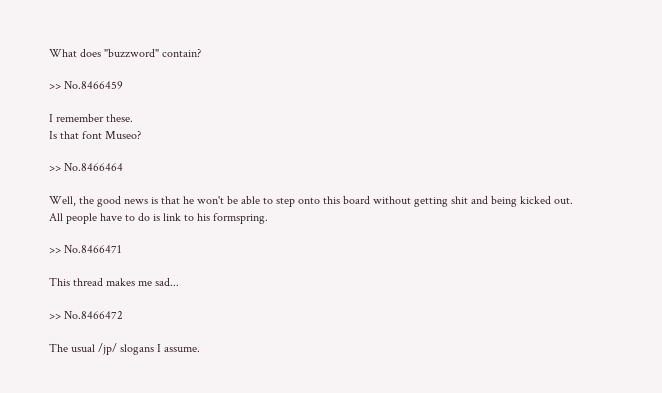What does "buzzword" contain?

>> No.8466459

I remember these.
Is that font Museo?

>> No.8466464

Well, the good news is that he won't be able to step onto this board without getting shit and being kicked out. All people have to do is link to his formspring.

>> No.8466471

This thread makes me sad...

>> No.8466472

The usual /jp/ slogans I assume.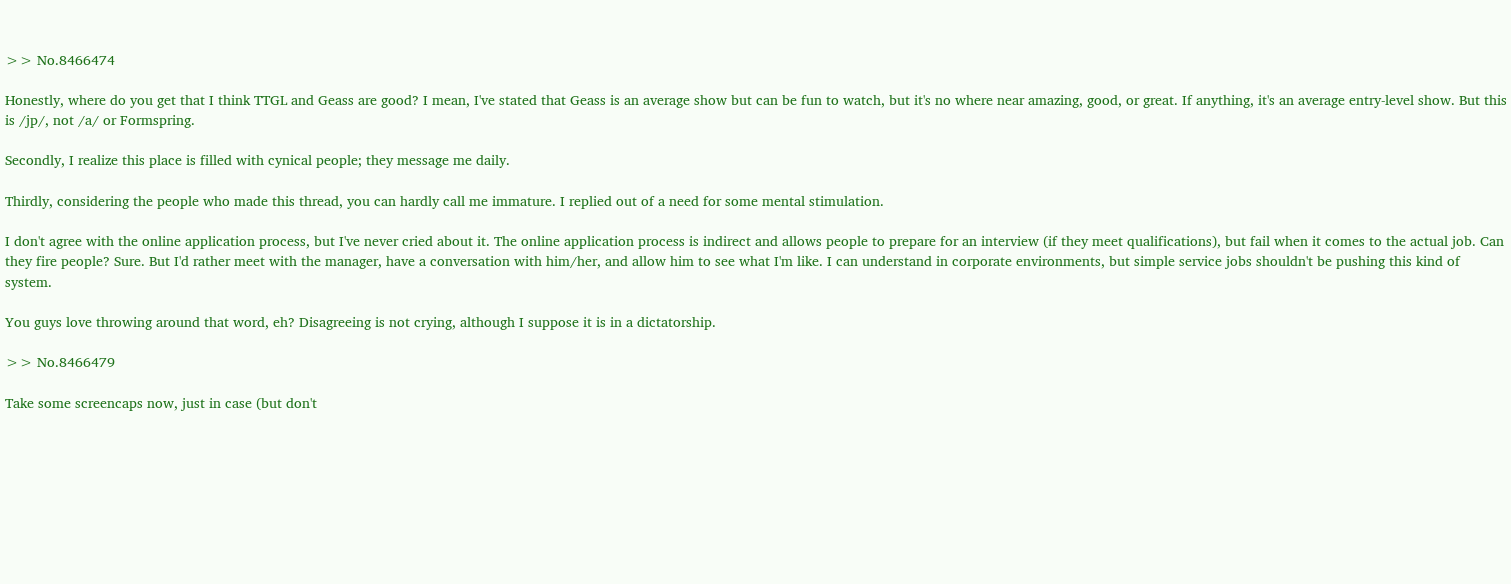>> No.8466474

Honestly, where do you get that I think TTGL and Geass are good? I mean, I've stated that Geass is an average show but can be fun to watch, but it's no where near amazing, good, or great. If anything, it's an average entry-level show. But this is /jp/, not /a/ or Formspring.

Secondly, I realize this place is filled with cynical people; they message me daily.

Thirdly, considering the people who made this thread, you can hardly call me immature. I replied out of a need for some mental stimulation.

I don't agree with the online application process, but I've never cried about it. The online application process is indirect and allows people to prepare for an interview (if they meet qualifications), but fail when it comes to the actual job. Can they fire people? Sure. But I'd rather meet with the manager, have a conversation with him/her, and allow him to see what I'm like. I can understand in corporate environments, but simple service jobs shouldn't be pushing this kind of system.

You guys love throwing around that word, eh? Disagreeing is not crying, although I suppose it is in a dictatorship.

>> No.8466479

Take some screencaps now, just in case (but don't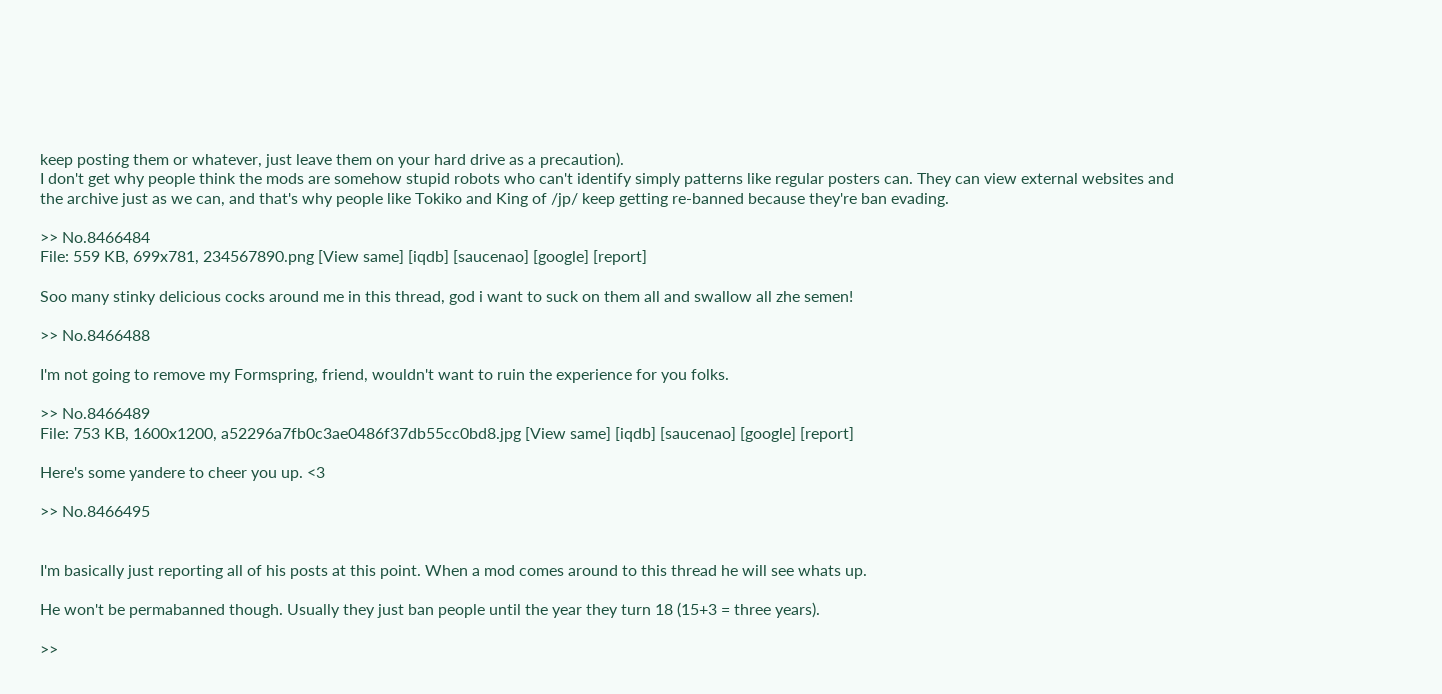keep posting them or whatever, just leave them on your hard drive as a precaution).
I don't get why people think the mods are somehow stupid robots who can't identify simply patterns like regular posters can. They can view external websites and the archive just as we can, and that's why people like Tokiko and King of /jp/ keep getting re-banned because they're ban evading.

>> No.8466484
File: 559 KB, 699x781, 234567890.png [View same] [iqdb] [saucenao] [google] [report]

Soo many stinky delicious cocks around me in this thread, god i want to suck on them all and swallow all zhe semen!

>> No.8466488

I'm not going to remove my Formspring, friend, wouldn't want to ruin the experience for you folks.

>> No.8466489
File: 753 KB, 1600x1200, a52296a7fb0c3ae0486f37db55cc0bd8.jpg [View same] [iqdb] [saucenao] [google] [report]

Here's some yandere to cheer you up. <3

>> No.8466495


I'm basically just reporting all of his posts at this point. When a mod comes around to this thread he will see whats up.

He won't be permabanned though. Usually they just ban people until the year they turn 18 (15+3 = three years).

>>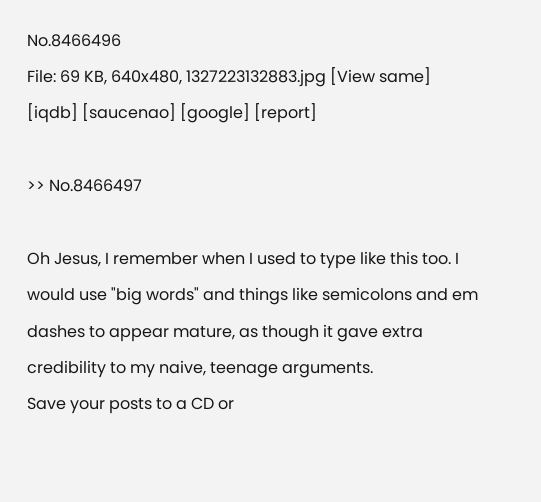No.8466496
File: 69 KB, 640x480, 1327223132883.jpg [View same] [iqdb] [saucenao] [google] [report]

>> No.8466497

Oh Jesus, I remember when I used to type like this too. I would use "big words" and things like semicolons and em dashes to appear mature, as though it gave extra credibility to my naive, teenage arguments.
Save your posts to a CD or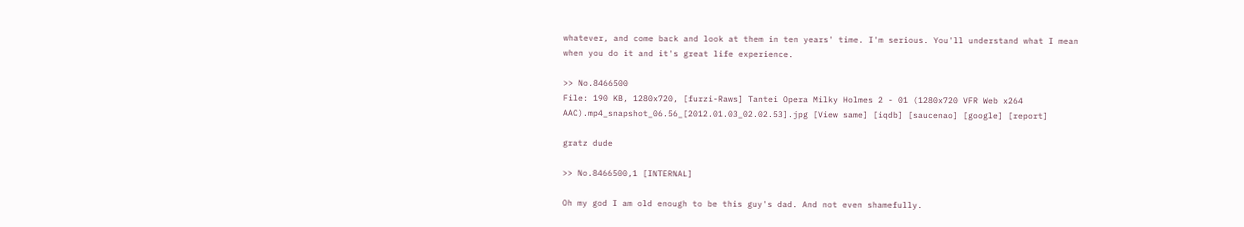whatever, and come back and look at them in ten years' time. I'm serious. You'll understand what I mean when you do it and it's great life experience.

>> No.8466500
File: 190 KB, 1280x720, [furzi-Raws] Tantei Opera Milky Holmes 2 - 01 (1280x720 VFR Web x264 AAC).mp4_snapshot_06.56_[2012.01.03_02.02.53].jpg [View same] [iqdb] [saucenao] [google] [report]

gratz dude

>> No.8466500,1 [INTERNAL]

Oh my god I am old enough to be this guy's dad. And not even shamefully.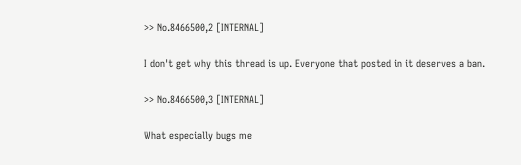>> No.8466500,2 [INTERNAL]

I don't get why this thread is up. Everyone that posted in it deserves a ban.

>> No.8466500,3 [INTERNAL]

What especially bugs me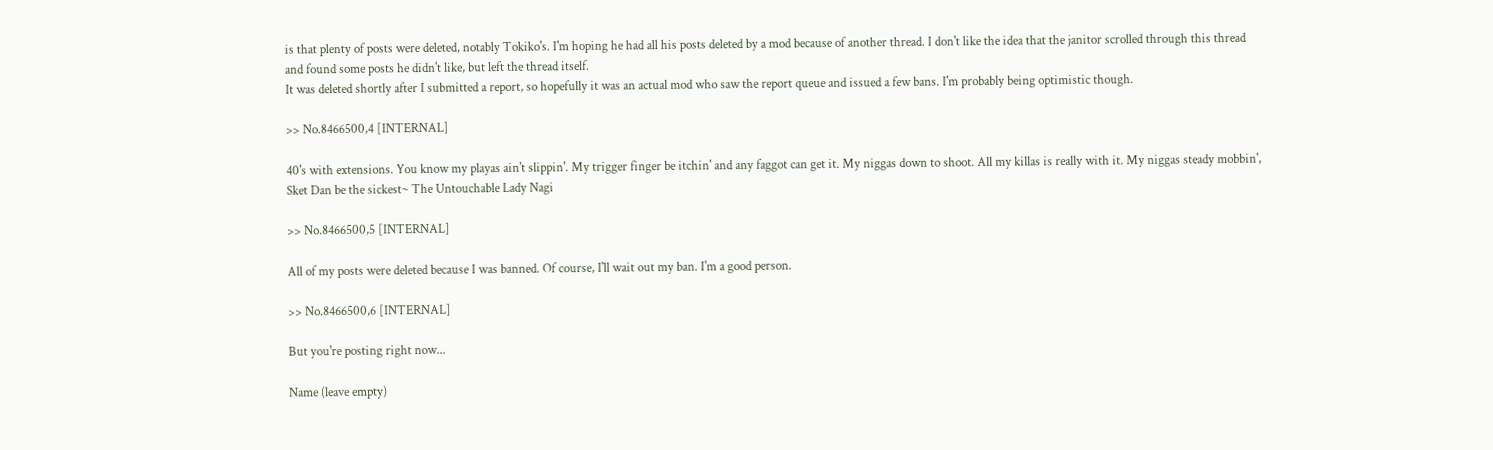is that plenty of posts were deleted, notably Tokiko's. I'm hoping he had all his posts deleted by a mod because of another thread. I don't like the idea that the janitor scrolled through this thread and found some posts he didn't like, but left the thread itself.
It was deleted shortly after I submitted a report, so hopefully it was an actual mod who saw the report queue and issued a few bans. I'm probably being optimistic though.

>> No.8466500,4 [INTERNAL]

40's with extensions. You know my playas ain't slippin'. My trigger finger be itchin' and any faggot can get it. My niggas down to shoot. All my killas is really with it. My niggas steady mobbin', Sket Dan be the sickest~ The Untouchable Lady Nagi

>> No.8466500,5 [INTERNAL]

All of my posts were deleted because I was banned. Of course, I'll wait out my ban. I'm a good person.

>> No.8466500,6 [INTERNAL]

But you're posting right now...

Name (leave empty)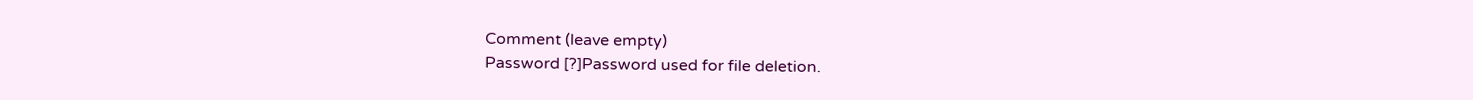Comment (leave empty)
Password [?]Password used for file deletion.